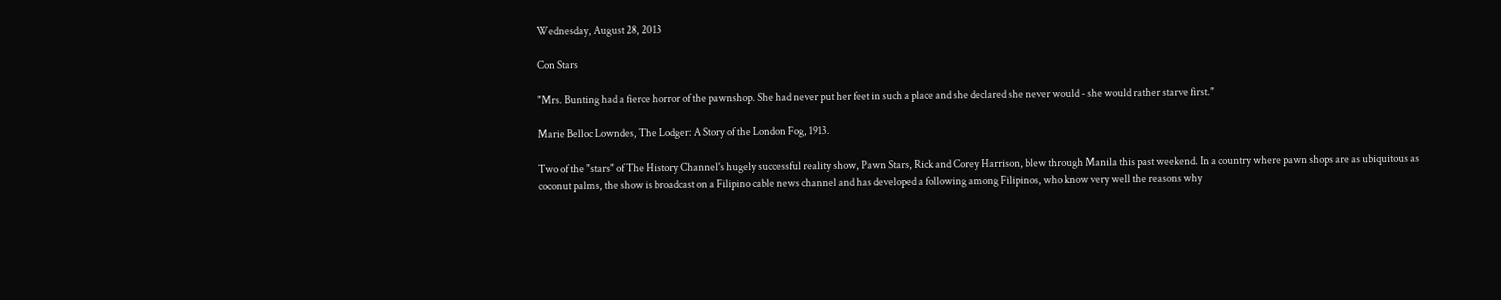Wednesday, August 28, 2013

Con Stars

"Mrs. Bunting had a fierce horror of the pawnshop. She had never put her feet in such a place and she declared she never would - she would rather starve first."

Marie Belloc Lowndes, The Lodger: A Story of the London Fog, 1913.

Two of the "stars" of The History Channel's hugely successful reality show, Pawn Stars, Rick and Corey Harrison, blew through Manila this past weekend. In a country where pawn shops are as ubiquitous as coconut palms, the show is broadcast on a Filipino cable news channel and has developed a following among Filipinos, who know very well the reasons why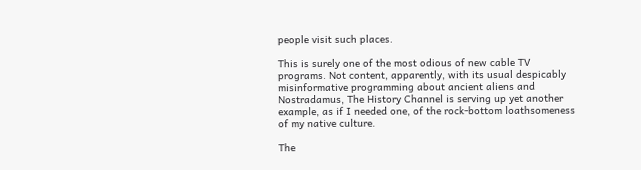people visit such places.

This is surely one of the most odious of new cable TV programs. Not content, apparently, with its usual despicably misinformative programming about ancient aliens and Nostradamus, The History Channel is serving up yet another example, as if I needed one, of the rock-bottom loathsomeness of my native culture.

The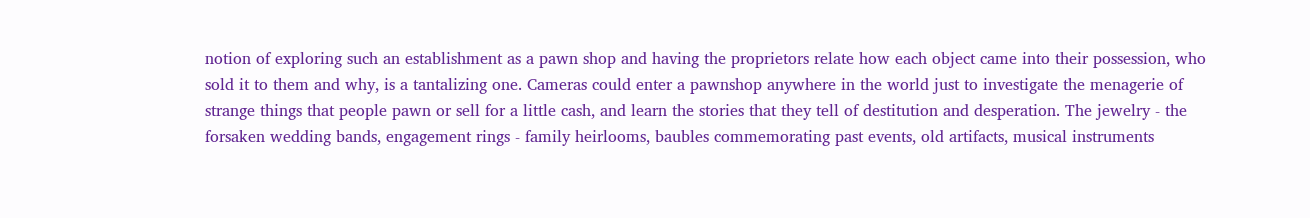notion of exploring such an establishment as a pawn shop and having the proprietors relate how each object came into their possession, who sold it to them and why, is a tantalizing one. Cameras could enter a pawnshop anywhere in the world just to investigate the menagerie of strange things that people pawn or sell for a little cash, and learn the stories that they tell of destitution and desperation. The jewelry - the forsaken wedding bands, engagement rings - family heirlooms, baubles commemorating past events, old artifacts, musical instruments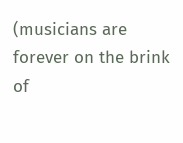(musicians are forever on the brink of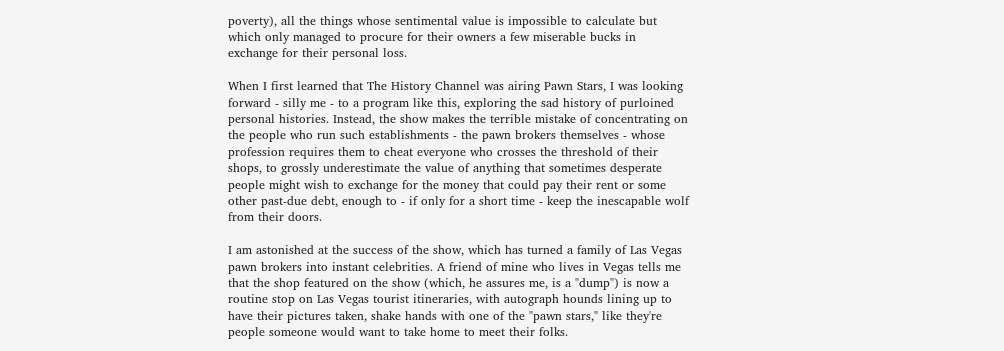poverty), all the things whose sentimental value is impossible to calculate but which only managed to procure for their owners a few miserable bucks in exchange for their personal loss.

When I first learned that The History Channel was airing Pawn Stars, I was looking forward - silly me - to a program like this, exploring the sad history of purloined personal histories. Instead, the show makes the terrible mistake of concentrating on the people who run such establishments - the pawn brokers themselves - whose profession requires them to cheat everyone who crosses the threshold of their shops, to grossly underestimate the value of anything that sometimes desperate people might wish to exchange for the money that could pay their rent or some other past-due debt, enough to - if only for a short time - keep the inescapable wolf from their doors.

I am astonished at the success of the show, which has turned a family of Las Vegas pawn brokers into instant celebrities. A friend of mine who lives in Vegas tells me that the shop featured on the show (which, he assures me, is a "dump") is now a routine stop on Las Vegas tourist itineraries, with autograph hounds lining up to have their pictures taken, shake hands with one of the "pawn stars," like they're people someone would want to take home to meet their folks.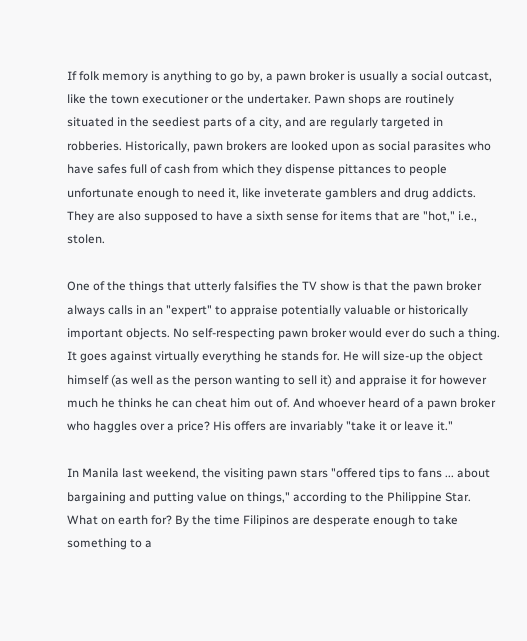If folk memory is anything to go by, a pawn broker is usually a social outcast, like the town executioner or the undertaker. Pawn shops are routinely situated in the seediest parts of a city, and are regularly targeted in robberies. Historically, pawn brokers are looked upon as social parasites who have safes full of cash from which they dispense pittances to people unfortunate enough to need it, like inveterate gamblers and drug addicts. They are also supposed to have a sixth sense for items that are "hot," i.e., stolen.

One of the things that utterly falsifies the TV show is that the pawn broker always calls in an "expert" to appraise potentially valuable or historically important objects. No self-respecting pawn broker would ever do such a thing. It goes against virtually everything he stands for. He will size-up the object himself (as well as the person wanting to sell it) and appraise it for however much he thinks he can cheat him out of. And whoever heard of a pawn broker who haggles over a price? His offers are invariably "take it or leave it."

In Manila last weekend, the visiting pawn stars "offered tips to fans ... about bargaining and putting value on things," according to the Philippine Star. What on earth for? By the time Filipinos are desperate enough to take something to a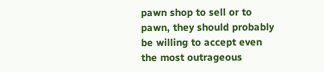pawn shop to sell or to pawn, they should probably be willing to accept even the most outrageous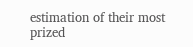estimation of their most prized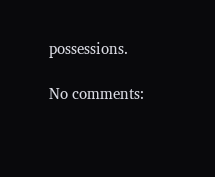possessions.

No comments: